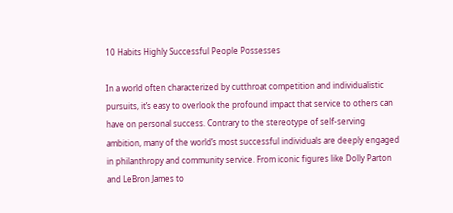10 Habits Highly Successful People Possesses

In a world often characterized by cutthroat competition and individualistic pursuits, it’s easy to overlook the profound impact that service to others can have on personal success. Contrary to the stereotype of self-serving ambition, many of the world’s most successful individuals are deeply engaged in philanthropy and community service. From iconic figures like Dolly Parton and LeBron James to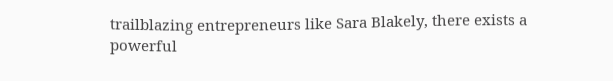trailblazing entrepreneurs like Sara Blakely, there exists a powerful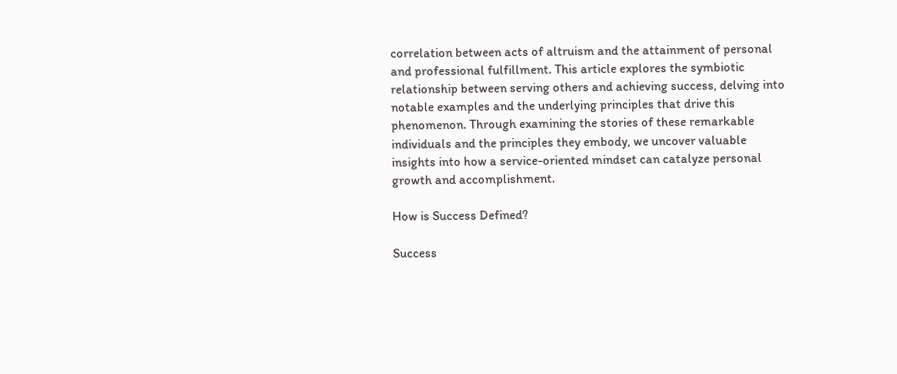correlation between acts of altruism and the attainment of personal and professional fulfillment. This article explores the symbiotic relationship between serving others and achieving success, delving into notable examples and the underlying principles that drive this phenomenon. Through examining the stories of these remarkable individuals and the principles they embody, we uncover valuable insights into how a service-oriented mindset can catalyze personal growth and accomplishment.

How is Success Defined?

Success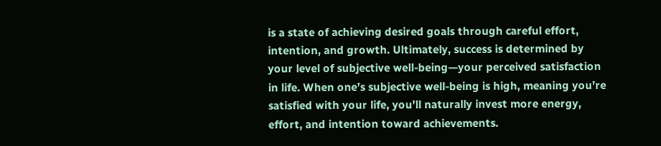is a state of achieving desired goals through careful effort, intention, and growth. Ultimately, success is determined by your level of subjective well-being—your perceived satisfaction in life. When one’s subjective well-being is high, meaning you’re satisfied with your life, you’ll naturally invest more energy, effort, and intention toward achievements.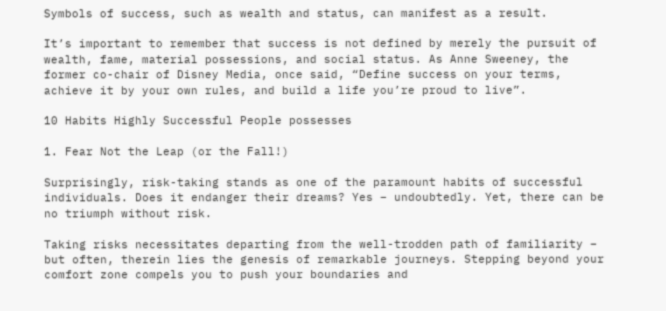Symbols of success, such as wealth and status, can manifest as a result.

It’s important to remember that success is not defined by merely the pursuit of wealth, fame, material possessions, and social status. As Anne Sweeney, the former co-chair of Disney Media, once said, “Define success on your terms, achieve it by your own rules, and build a life you’re proud to live”.

10 Habits Highly Successful People possesses

1. Fear Not the Leap (or the Fall!)

Surprisingly, risk-taking stands as one of the paramount habits of successful individuals. Does it endanger their dreams? Yes – undoubtedly. Yet, there can be no triumph without risk.

Taking risks necessitates departing from the well-trodden path of familiarity – but often, therein lies the genesis of remarkable journeys. Stepping beyond your comfort zone compels you to push your boundaries and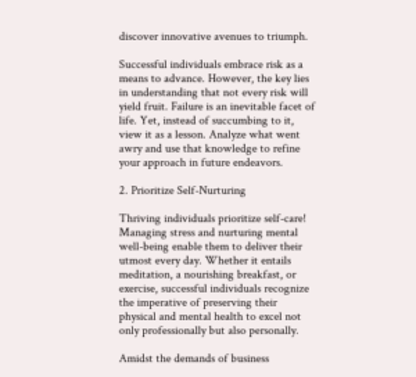discover innovative avenues to triumph.

Successful individuals embrace risk as a means to advance. However, the key lies in understanding that not every risk will yield fruit. Failure is an inevitable facet of life. Yet, instead of succumbing to it, view it as a lesson. Analyze what went awry and use that knowledge to refine your approach in future endeavors.

2. Prioritize Self-Nurturing

Thriving individuals prioritize self-care! Managing stress and nurturing mental well-being enable them to deliver their utmost every day. Whether it entails meditation, a nourishing breakfast, or exercise, successful individuals recognize the imperative of preserving their physical and mental health to excel not only professionally but also personally.

Amidst the demands of business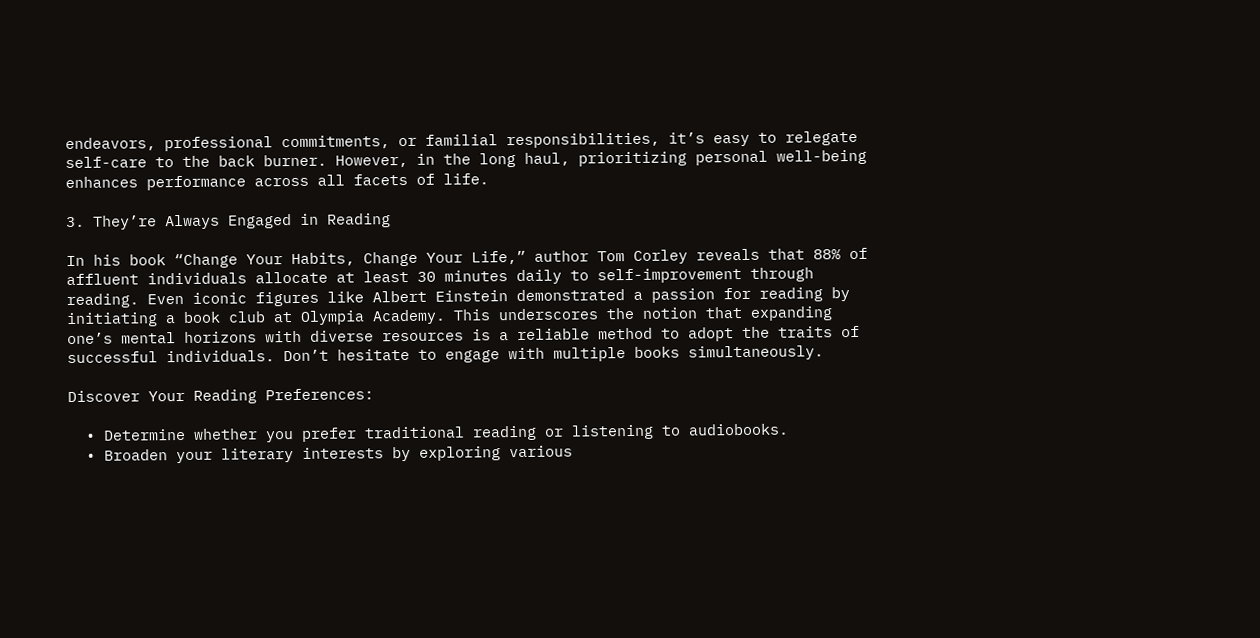endeavors, professional commitments, or familial responsibilities, it’s easy to relegate self-care to the back burner. However, in the long haul, prioritizing personal well-being enhances performance across all facets of life.

3. They’re Always Engaged in Reading

In his book “Change Your Habits, Change Your Life,” author Tom Corley reveals that 88% of affluent individuals allocate at least 30 minutes daily to self-improvement through reading. Even iconic figures like Albert Einstein demonstrated a passion for reading by initiating a book club at Olympia Academy. This underscores the notion that expanding one’s mental horizons with diverse resources is a reliable method to adopt the traits of successful individuals. Don’t hesitate to engage with multiple books simultaneously.

Discover Your Reading Preferences:

  • Determine whether you prefer traditional reading or listening to audiobooks.
  • Broaden your literary interests by exploring various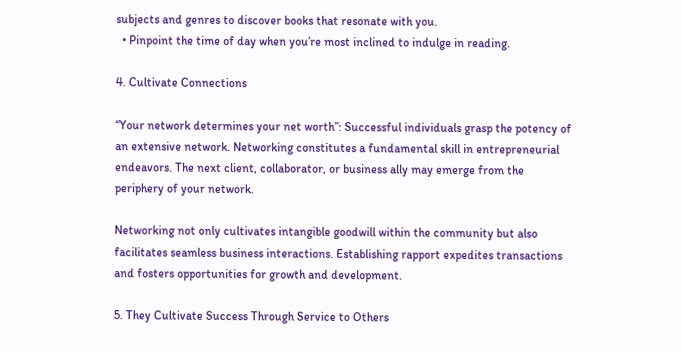subjects and genres to discover books that resonate with you.
  • Pinpoint the time of day when you’re most inclined to indulge in reading.

4. Cultivate Connections

“Your network determines your net worth”: Successful individuals grasp the potency of an extensive network. Networking constitutes a fundamental skill in entrepreneurial endeavors. The next client, collaborator, or business ally may emerge from the periphery of your network.

Networking not only cultivates intangible goodwill within the community but also facilitates seamless business interactions. Establishing rapport expedites transactions and fosters opportunities for growth and development.

5. They Cultivate Success Through Service to Others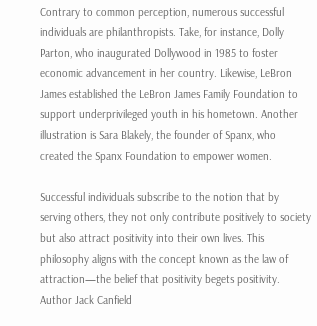Contrary to common perception, numerous successful individuals are philanthropists. Take, for instance, Dolly Parton, who inaugurated Dollywood in 1985 to foster economic advancement in her country. Likewise, LeBron James established the LeBron James Family Foundation to support underprivileged youth in his hometown. Another illustration is Sara Blakely, the founder of Spanx, who created the Spanx Foundation to empower women.

Successful individuals subscribe to the notion that by serving others, they not only contribute positively to society but also attract positivity into their own lives. This philosophy aligns with the concept known as the law of attraction—the belief that positivity begets positivity. Author Jack Canfield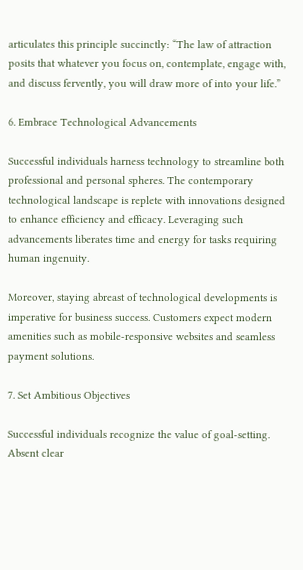articulates this principle succinctly: “The law of attraction posits that whatever you focus on, contemplate, engage with, and discuss fervently, you will draw more of into your life.”

6. Embrace Technological Advancements

Successful individuals harness technology to streamline both professional and personal spheres. The contemporary technological landscape is replete with innovations designed to enhance efficiency and efficacy. Leveraging such advancements liberates time and energy for tasks requiring human ingenuity.

Moreover, staying abreast of technological developments is imperative for business success. Customers expect modern amenities such as mobile-responsive websites and seamless payment solutions.

7. Set Ambitious Objectives

Successful individuals recognize the value of goal-setting. Absent clear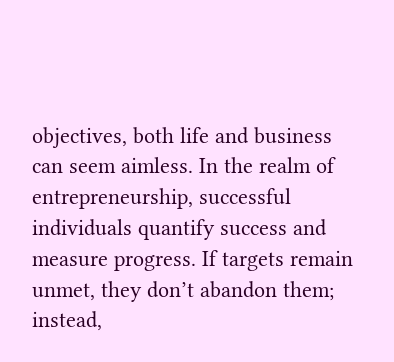objectives, both life and business can seem aimless. In the realm of entrepreneurship, successful individuals quantify success and measure progress. If targets remain unmet, they don’t abandon them; instead,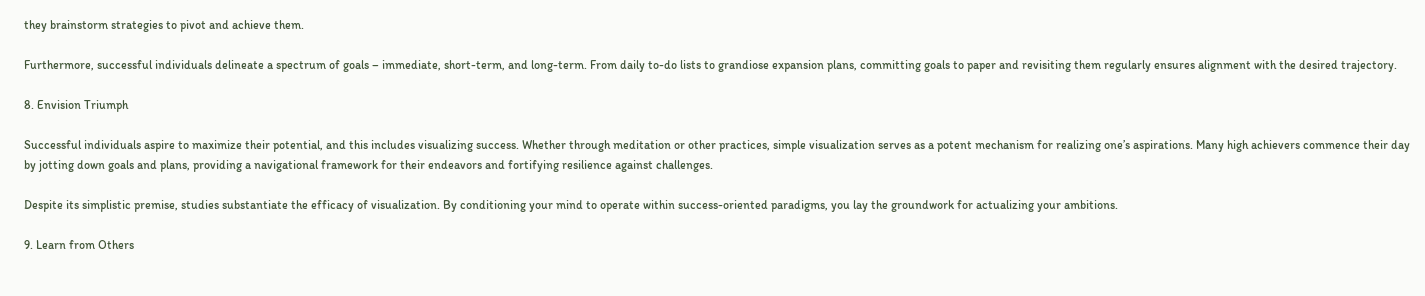they brainstorm strategies to pivot and achieve them.

Furthermore, successful individuals delineate a spectrum of goals – immediate, short-term, and long-term. From daily to-do lists to grandiose expansion plans, committing goals to paper and revisiting them regularly ensures alignment with the desired trajectory.

8. Envision Triumph

Successful individuals aspire to maximize their potential, and this includes visualizing success. Whether through meditation or other practices, simple visualization serves as a potent mechanism for realizing one’s aspirations. Many high achievers commence their day by jotting down goals and plans, providing a navigational framework for their endeavors and fortifying resilience against challenges.

Despite its simplistic premise, studies substantiate the efficacy of visualization. By conditioning your mind to operate within success-oriented paradigms, you lay the groundwork for actualizing your ambitions.

9. Learn from Others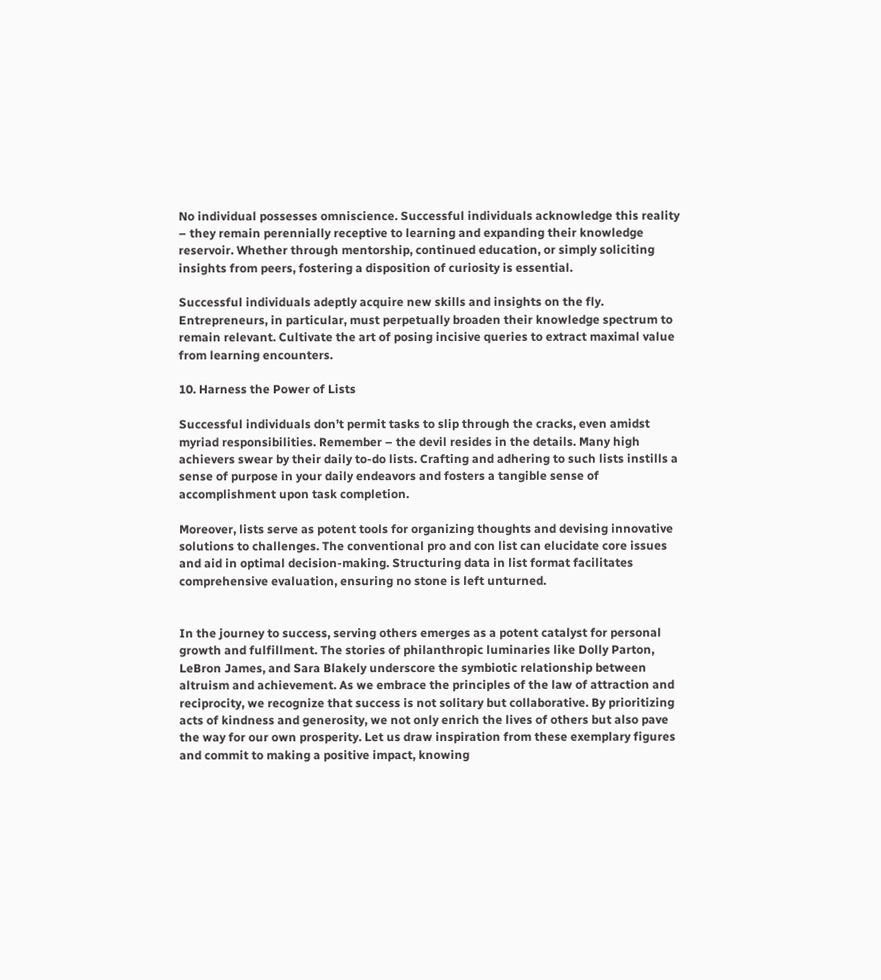No individual possesses omniscience. Successful individuals acknowledge this reality – they remain perennially receptive to learning and expanding their knowledge reservoir. Whether through mentorship, continued education, or simply soliciting insights from peers, fostering a disposition of curiosity is essential.

Successful individuals adeptly acquire new skills and insights on the fly. Entrepreneurs, in particular, must perpetually broaden their knowledge spectrum to remain relevant. Cultivate the art of posing incisive queries to extract maximal value from learning encounters.

10. Harness the Power of Lists

Successful individuals don’t permit tasks to slip through the cracks, even amidst myriad responsibilities. Remember – the devil resides in the details. Many high achievers swear by their daily to-do lists. Crafting and adhering to such lists instills a sense of purpose in your daily endeavors and fosters a tangible sense of accomplishment upon task completion.

Moreover, lists serve as potent tools for organizing thoughts and devising innovative solutions to challenges. The conventional pro and con list can elucidate core issues and aid in optimal decision-making. Structuring data in list format facilitates comprehensive evaluation, ensuring no stone is left unturned.


In the journey to success, serving others emerges as a potent catalyst for personal growth and fulfillment. The stories of philanthropic luminaries like Dolly Parton, LeBron James, and Sara Blakely underscore the symbiotic relationship between altruism and achievement. As we embrace the principles of the law of attraction and reciprocity, we recognize that success is not solitary but collaborative. By prioritizing acts of kindness and generosity, we not only enrich the lives of others but also pave the way for our own prosperity. Let us draw inspiration from these exemplary figures and commit to making a positive impact, knowing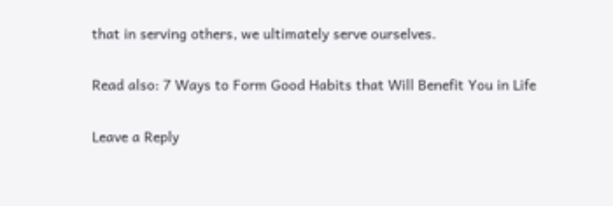that in serving others, we ultimately serve ourselves.

Read also: 7 Ways to Form Good Habits that Will Benefit You in Life

Leave a Reply